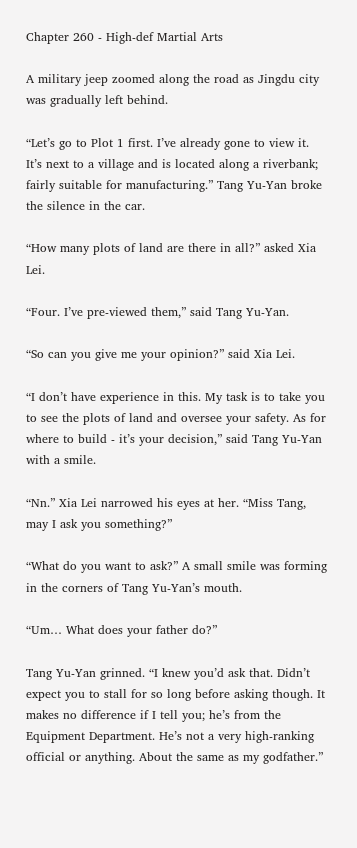Chapter 260 - High-def Martial Arts

A military jeep zoomed along the road as Jingdu city was gradually left behind.

“Let’s go to Plot 1 first. I’ve already gone to view it. It’s next to a village and is located along a riverbank; fairly suitable for manufacturing.” Tang Yu-Yan broke the silence in the car.

“How many plots of land are there in all?” asked Xia Lei.

“Four. I’ve pre-viewed them,” said Tang Yu-Yan.

“So can you give me your opinion?” said Xia Lei.

“I don’t have experience in this. My task is to take you to see the plots of land and oversee your safety. As for where to build - it’s your decision,” said Tang Yu-Yan with a smile.

“Nn.” Xia Lei narrowed his eyes at her. “Miss Tang, may I ask you something?”

“What do you want to ask?” A small smile was forming in the corners of Tang Yu-Yan’s mouth.

“Um… What does your father do?”

Tang Yu-Yan grinned. “I knew you’d ask that. Didn’t expect you to stall for so long before asking though. It makes no difference if I tell you; he’s from the Equipment Department. He’s not a very high-ranking official or anything. About the same as my godfather.”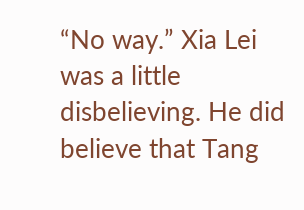“No way.” Xia Lei was a little disbelieving. He did believe that Tang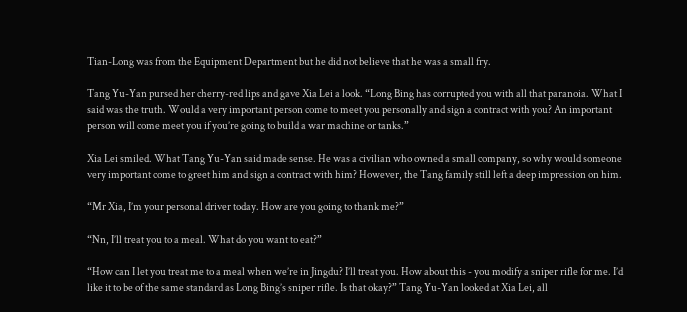Tian-Long was from the Equipment Department but he did not believe that he was a small fry.

Tang Yu-Yan pursed her cherry-red lips and gave Xia Lei a look. “Long Bing has corrupted you with all that paranoia. What I said was the truth. Would a very important person come to meet you personally and sign a contract with you? An important person will come meet you if you’re going to build a war machine or tanks.”

Xia Lei smiled. What Tang Yu-Yan said made sense. He was a civilian who owned a small company, so why would someone very important come to greet him and sign a contract with him? However, the Tang family still left a deep impression on him.

“Mr Xia, I’m your personal driver today. How are you going to thank me?”

“Nn, I’ll treat you to a meal. What do you want to eat?”

“How can I let you treat me to a meal when we’re in Jingdu? I’ll treat you. How about this - you modify a sniper rifle for me. I’d like it to be of the same standard as Long Bing’s sniper rifle. Is that okay?” Tang Yu-Yan looked at Xia Lei, all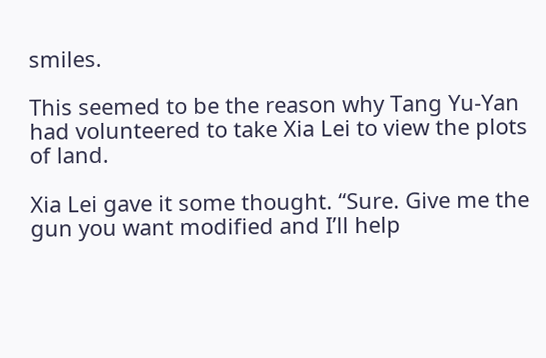smiles.

This seemed to be the reason why Tang Yu-Yan had volunteered to take Xia Lei to view the plots of land.

Xia Lei gave it some thought. “Sure. Give me the gun you want modified and I’ll help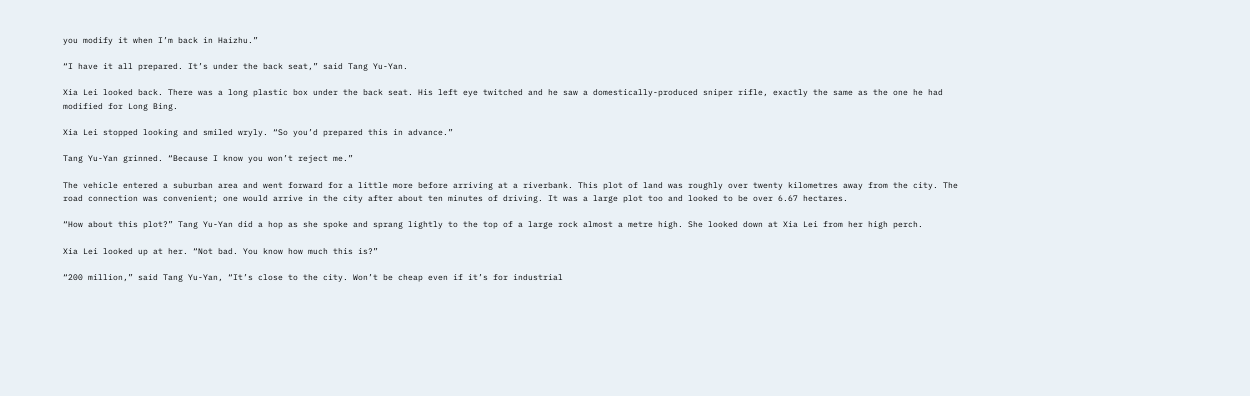you modify it when I’m back in Haizhu.”

“I have it all prepared. It’s under the back seat,” said Tang Yu-Yan.

Xia Lei looked back. There was a long plastic box under the back seat. His left eye twitched and he saw a domestically-produced sniper rifle, exactly the same as the one he had modified for Long Bing.

Xia Lei stopped looking and smiled wryly. “So you’d prepared this in advance.”

Tang Yu-Yan grinned. “Because I know you won’t reject me.”

The vehicle entered a suburban area and went forward for a little more before arriving at a riverbank. This plot of land was roughly over twenty kilometres away from the city. The road connection was convenient; one would arrive in the city after about ten minutes of driving. It was a large plot too and looked to be over 6.67 hectares.

“How about this plot?” Tang Yu-Yan did a hop as she spoke and sprang lightly to the top of a large rock almost a metre high. She looked down at Xia Lei from her high perch.

Xia Lei looked up at her. “Not bad. You know how much this is?”

“200 million,” said Tang Yu-Yan, “It’s close to the city. Won’t be cheap even if it’s for industrial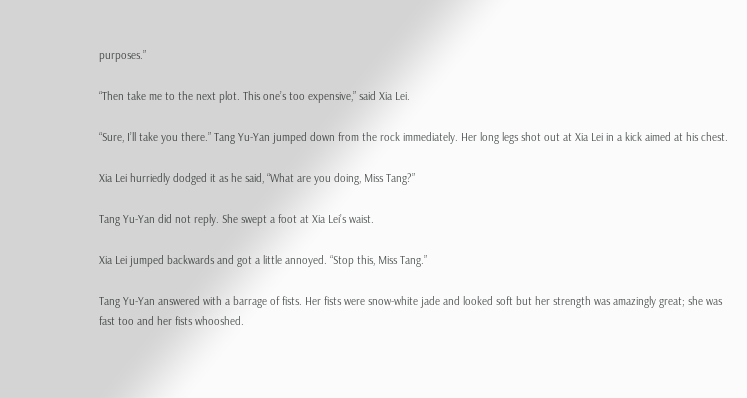purposes.”

“Then take me to the next plot. This one’s too expensive,” said Xia Lei.

“Sure, I’ll take you there.” Tang Yu-Yan jumped down from the rock immediately. Her long legs shot out at Xia Lei in a kick aimed at his chest.

Xia Lei hurriedly dodged it as he said, “What are you doing, Miss Tang?”

Tang Yu-Yan did not reply. She swept a foot at Xia Lei’s waist.

Xia Lei jumped backwards and got a little annoyed. “Stop this, Miss Tang.”

Tang Yu-Yan answered with a barrage of fists. Her fists were snow-white jade and looked soft but her strength was amazingly great; she was fast too and her fists whooshed.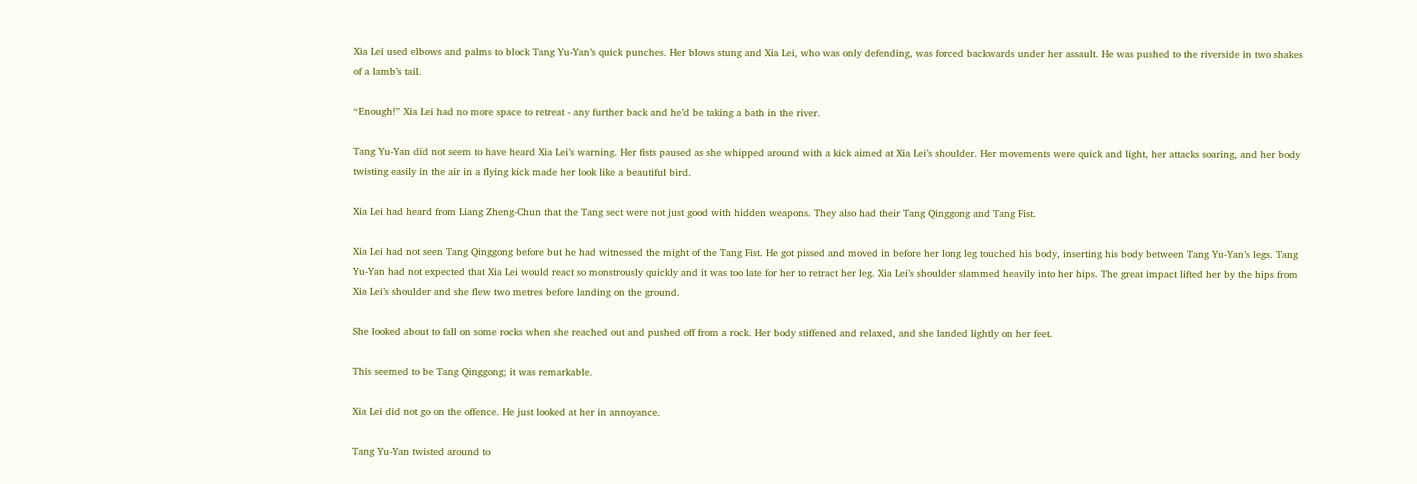Xia Lei used elbows and palms to block Tang Yu-Yan’s quick punches. Her blows stung and Xia Lei, who was only defending, was forced backwards under her assault. He was pushed to the riverside in two shakes of a lamb’s tail.

“Enough!” Xia Lei had no more space to retreat - any further back and he’d be taking a bath in the river.

Tang Yu-Yan did not seem to have heard Xia Lei’s warning. Her fists paused as she whipped around with a kick aimed at Xia Lei’s shoulder. Her movements were quick and light, her attacks soaring, and her body twisting easily in the air in a flying kick made her look like a beautiful bird.

Xia Lei had heard from Liang Zheng-Chun that the Tang sect were not just good with hidden weapons. They also had their Tang Qinggong and Tang Fist.

Xia Lei had not seen Tang Qinggong before but he had witnessed the might of the Tang Fist. He got pissed and moved in before her long leg touched his body, inserting his body between Tang Yu-Yan’s legs. Tang Yu-Yan had not expected that Xia Lei would react so monstrously quickly and it was too late for her to retract her leg. Xia Lei’s shoulder slammed heavily into her hips. The great impact lifted her by the hips from Xia Lei’s shoulder and she flew two metres before landing on the ground.

She looked about to fall on some rocks when she reached out and pushed off from a rock. Her body stiffened and relaxed, and she landed lightly on her feet.

This seemed to be Tang Qinggong; it was remarkable.

Xia Lei did not go on the offence. He just looked at her in annoyance.

Tang Yu-Yan twisted around to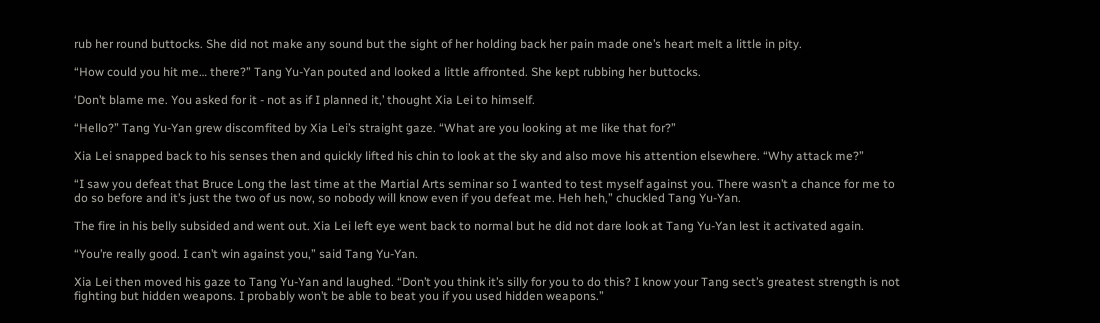rub her round buttocks. She did not make any sound but the sight of her holding back her pain made one’s heart melt a little in pity.

“How could you hit me… there?” Tang Yu-Yan pouted and looked a little affronted. She kept rubbing her buttocks.

‘Don’t blame me. You asked for it - not as if I planned it,’ thought Xia Lei to himself.

“Hello?” Tang Yu-Yan grew discomfited by Xia Lei’s straight gaze. “What are you looking at me like that for?”

Xia Lei snapped back to his senses then and quickly lifted his chin to look at the sky and also move his attention elsewhere. “Why attack me?”

“I saw you defeat that Bruce Long the last time at the Martial Arts seminar so I wanted to test myself against you. There wasn’t a chance for me to do so before and it’s just the two of us now, so nobody will know even if you defeat me. Heh heh,” chuckled Tang Yu-Yan.

The fire in his belly subsided and went out. Xia Lei left eye went back to normal but he did not dare look at Tang Yu-Yan lest it activated again.

“You’re really good. I can’t win against you,” said Tang Yu-Yan.

Xia Lei then moved his gaze to Tang Yu-Yan and laughed. “Don’t you think it’s silly for you to do this? I know your Tang sect’s greatest strength is not fighting but hidden weapons. I probably won’t be able to beat you if you used hidden weapons.”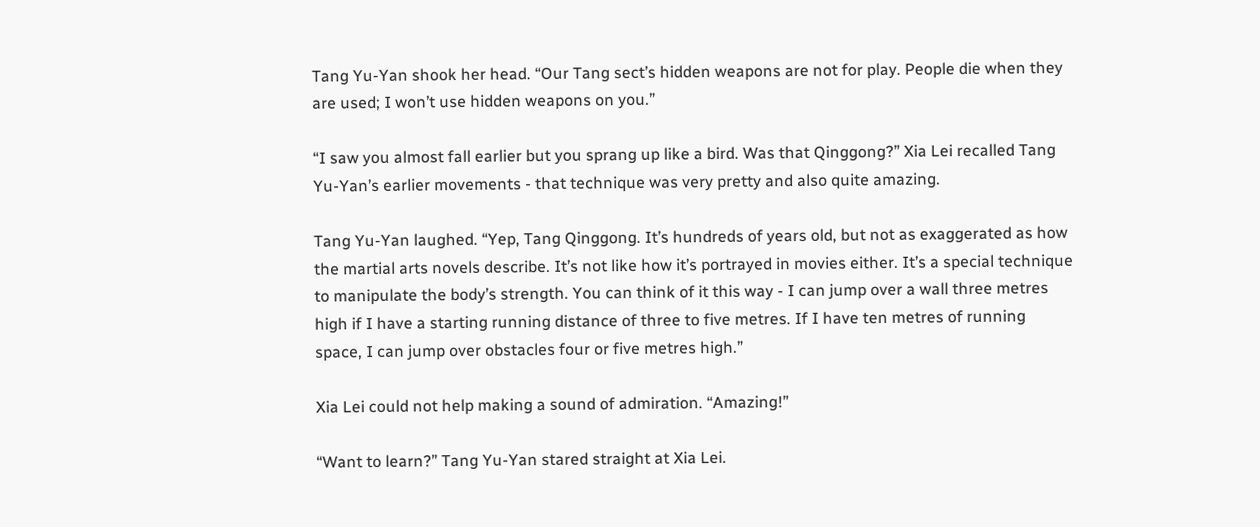Tang Yu-Yan shook her head. “Our Tang sect’s hidden weapons are not for play. People die when they are used; I won’t use hidden weapons on you.”

“I saw you almost fall earlier but you sprang up like a bird. Was that Qinggong?” Xia Lei recalled Tang Yu-Yan’s earlier movements - that technique was very pretty and also quite amazing.

Tang Yu-Yan laughed. “Yep, Tang Qinggong. It’s hundreds of years old, but not as exaggerated as how the martial arts novels describe. It’s not like how it’s portrayed in movies either. It’s a special technique to manipulate the body’s strength. You can think of it this way - I can jump over a wall three metres high if I have a starting running distance of three to five metres. If I have ten metres of running space, I can jump over obstacles four or five metres high.”

Xia Lei could not help making a sound of admiration. “Amazing!”

“Want to learn?” Tang Yu-Yan stared straight at Xia Lei.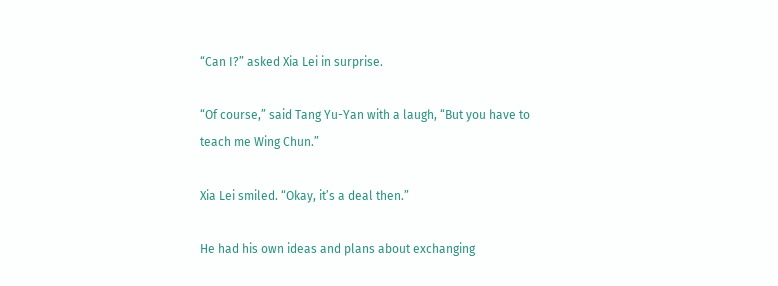“Can I?” asked Xia Lei in surprise.

“Of course,” said Tang Yu-Yan with a laugh, “But you have to teach me Wing Chun.”

Xia Lei smiled. “Okay, it’s a deal then.”

He had his own ideas and plans about exchanging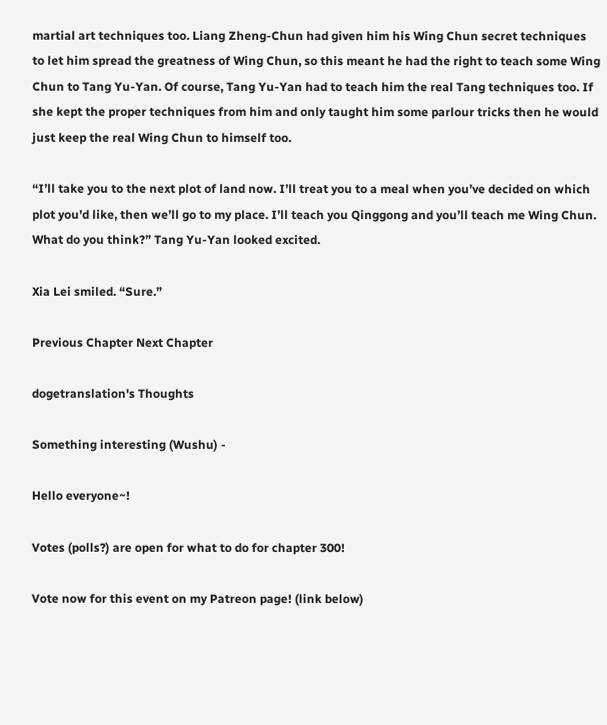martial art techniques too. Liang Zheng-Chun had given him his Wing Chun secret techniques to let him spread the greatness of Wing Chun, so this meant he had the right to teach some Wing Chun to Tang Yu-Yan. Of course, Tang Yu-Yan had to teach him the real Tang techniques too. If she kept the proper techniques from him and only taught him some parlour tricks then he would just keep the real Wing Chun to himself too.

“I’ll take you to the next plot of land now. I’ll treat you to a meal when you’ve decided on which plot you'd like, then we’ll go to my place. I’ll teach you Qinggong and you’ll teach me Wing Chun. What do you think?” Tang Yu-Yan looked excited.

Xia Lei smiled. “Sure.”

Previous Chapter Next Chapter

dogetranslation's Thoughts

Something interesting (Wushu) -

Hello everyone~!

Votes (polls?) are open for what to do for chapter 300!

Vote now for this event on my Patreon page! (link below)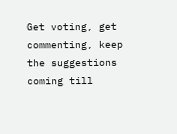Get voting, get commenting, keep the suggestions coming till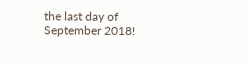the last day of September 2018!